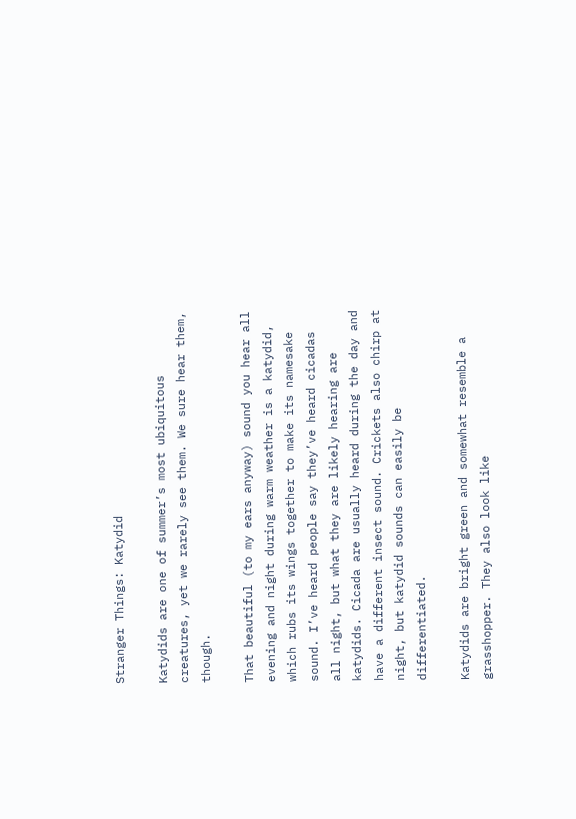Stranger Things: Katydid

Katydids are one of summer’s most ubiquitous creatures, yet we rarely see them. We sure hear them, though.

That beautiful (to my ears anyway) sound you hear all evening and night during warm weather is a katydid, which rubs its wings together to make its namesake sound. I’ve heard people say they’ve heard cicadas all night, but what they are likely hearing are katydids. Cicada are usually heard during the day and have a different insect sound. Crickets also chirp at night, but katydid sounds can easily be differentiated.

Katydids are bright green and somewhat resemble a grasshopper. They also look like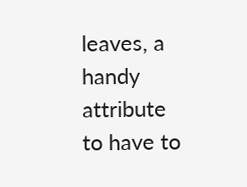leaves, a handy attribute to have to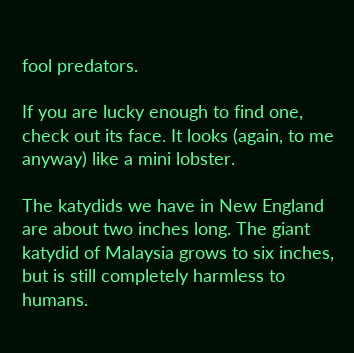fool predators.

If you are lucky enough to find one, check out its face. It looks (again, to me anyway) like a mini lobster.

The katydids we have in New England are about two inches long. The giant katydid of Malaysia grows to six inches, but is still completely harmless to humans.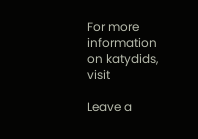For more information on katydids, visit

Leave a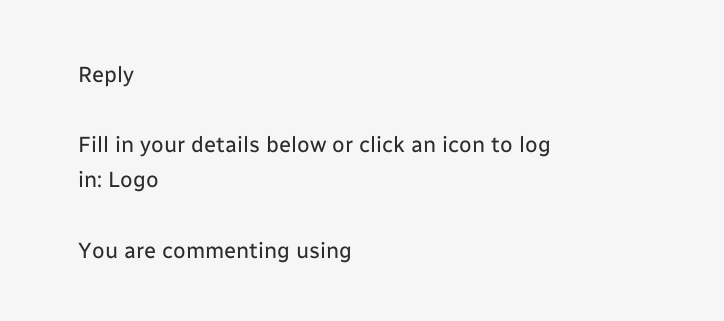Reply

Fill in your details below or click an icon to log in: Logo

You are commenting using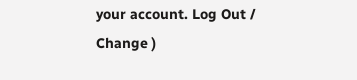your account. Log Out /  Change )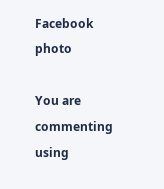Facebook photo

You are commenting using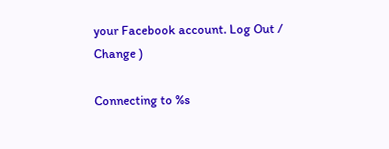your Facebook account. Log Out /  Change )

Connecting to %s